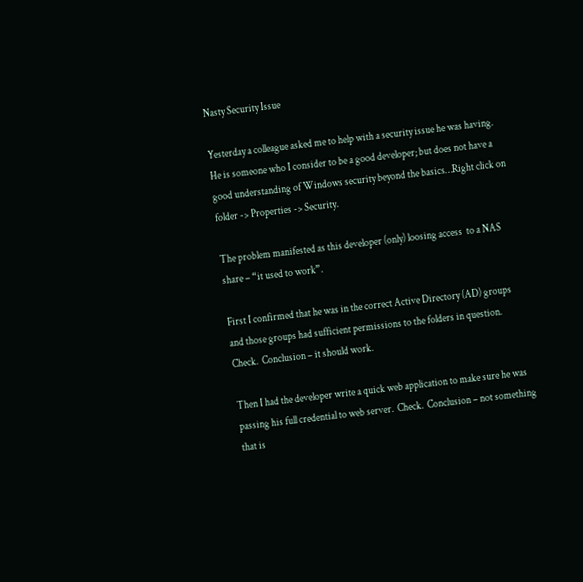Nasty Security Issue

Yesterday a colleague asked me to help with a security issue he was having.  He is someone who I consider to be a good developer; but does not have a good understanding of Windows security beyond the basics…Right click on folder -> Properties -> Security.

The problem manifested as this developer (only) loosing access  to a NAS share – “it used to work”.

First I confirmed that he was in the correct Active Directory (AD) groups and those groups had sufficient permissions to the folders in question.  Check.  Conclusion – it should work.

Then I had the developer write a quick web application to make sure he was passing his full credential to web server.  Check.  Conclusion – not something that is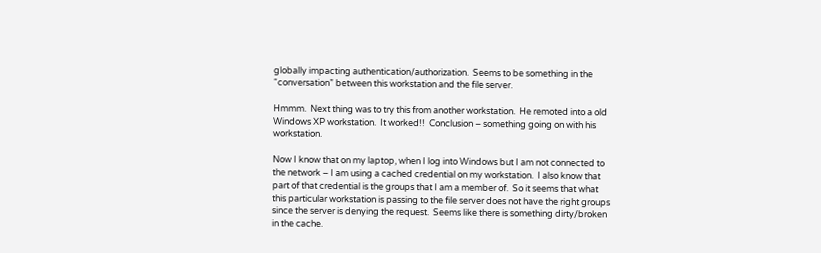globally impacting authentication/authorization.  Seems to be something in the “conversation” between this workstation and the file server.

Hmmm.  Next thing was to try this from another workstation.  He remoted into a old Windows XP workstation.  It worked!!  Conclusion – something going on with his workstation.

Now I know that on my laptop, when I log into Windows but I am not connected to the network – I am using a cached credential on my workstation.  I also know that part of that credential is the groups that I am a member of.  So it seems that what this particular workstation is passing to the file server does not have the right groups since the server is denying the request.  Seems like there is something dirty/broken in the cache.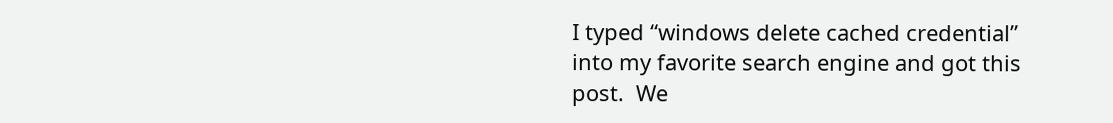I typed “windows delete cached credential” into my favorite search engine and got this post.  We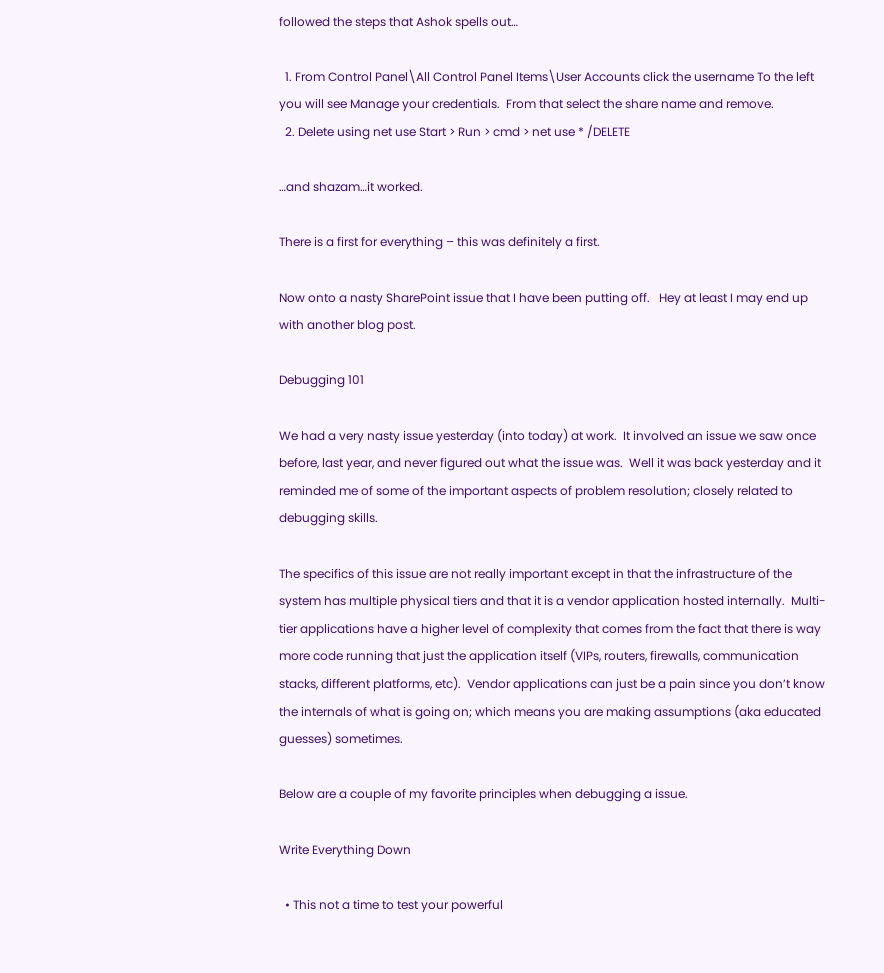followed the steps that Ashok spells out…

  1. From Control Panel\All Control Panel Items\User Accounts click the username To the left you will see Manage your credentials.  From that select the share name and remove.
  2. Delete using net use Start > Run > cmd > net use * /DELETE

…and shazam…it worked.

There is a first for everything – this was definitely a first.

Now onto a nasty SharePoint issue that I have been putting off.   Hey at least I may end up with another blog post.

Debugging 101

We had a very nasty issue yesterday (into today) at work.  It involved an issue we saw once before, last year, and never figured out what the issue was.  Well it was back yesterday and it reminded me of some of the important aspects of problem resolution; closely related to debugging skills.

The specifics of this issue are not really important except in that the infrastructure of the system has multiple physical tiers and that it is a vendor application hosted internally.  Multi-tier applications have a higher level of complexity that comes from the fact that there is way more code running that just the application itself (VIPs, routers, firewalls, communication stacks, different platforms, etc).  Vendor applications can just be a pain since you don’t know the internals of what is going on; which means you are making assumptions (aka educated guesses) sometimes.

Below are a couple of my favorite principles when debugging a issue.

Write Everything Down

  • This not a time to test your powerful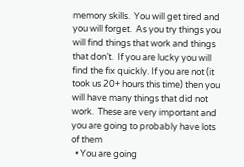memory skills.  You will get tired and you will forget.  As you try things you will find things that work and things that don’t.  If you are lucky you will find the fix quickly. If you are not (it took us 20+ hours this time) then you will have many things that did not work.  These are very important and you are going to probably have lots of them
  • You are going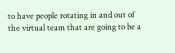to have people rotating in and out of the virtual team that are going to be a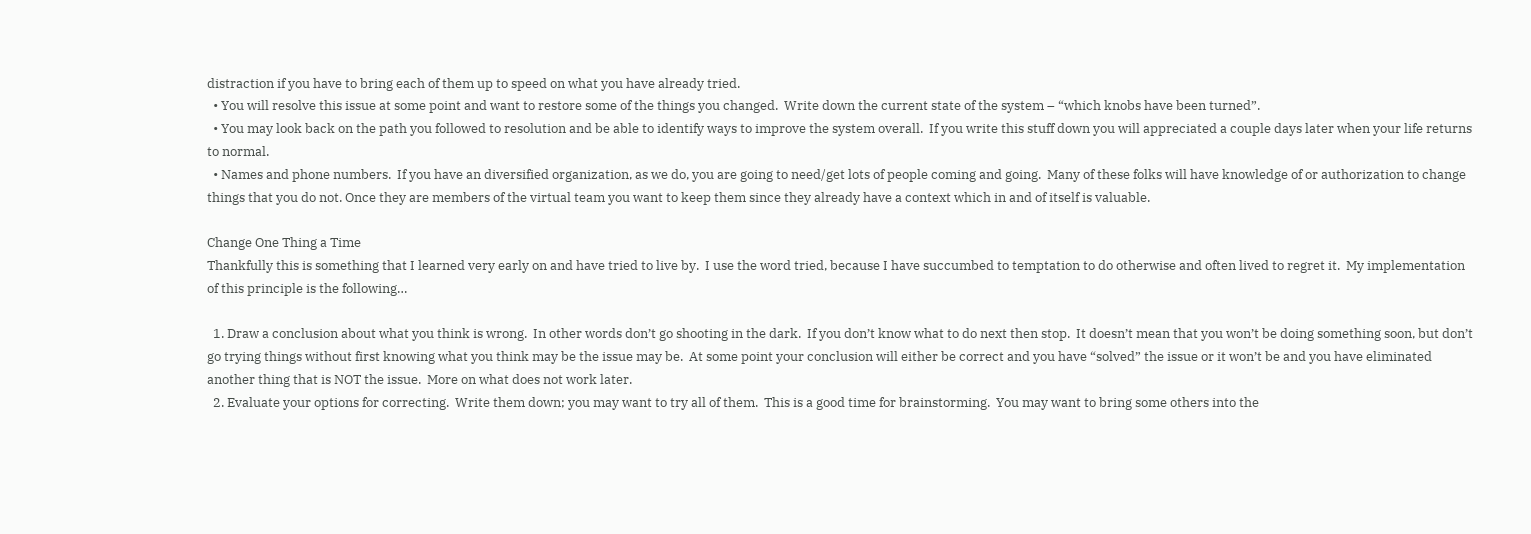distraction if you have to bring each of them up to speed on what you have already tried.
  • You will resolve this issue at some point and want to restore some of the things you changed.  Write down the current state of the system – “which knobs have been turned”.
  • You may look back on the path you followed to resolution and be able to identify ways to improve the system overall.  If you write this stuff down you will appreciated a couple days later when your life returns to normal.
  • Names and phone numbers.  If you have an diversified organization, as we do, you are going to need/get lots of people coming and going.  Many of these folks will have knowledge of or authorization to change things that you do not. Once they are members of the virtual team you want to keep them since they already have a context which in and of itself is valuable.

Change One Thing a Time
Thankfully this is something that I learned very early on and have tried to live by.  I use the word tried, because I have succumbed to temptation to do otherwise and often lived to regret it.  My implementation of this principle is the following…

  1. Draw a conclusion about what you think is wrong.  In other words don’t go shooting in the dark.  If you don’t know what to do next then stop.  It doesn’t mean that you won’t be doing something soon, but don’t go trying things without first knowing what you think may be the issue may be.  At some point your conclusion will either be correct and you have “solved” the issue or it won’t be and you have eliminated another thing that is NOT the issue.  More on what does not work later.
  2. Evaluate your options for correcting.  Write them down; you may want to try all of them.  This is a good time for brainstorming.  You may want to bring some others into the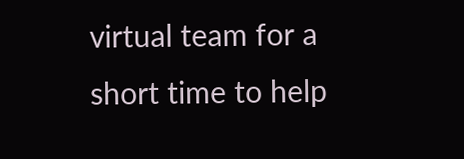virtual team for a short time to help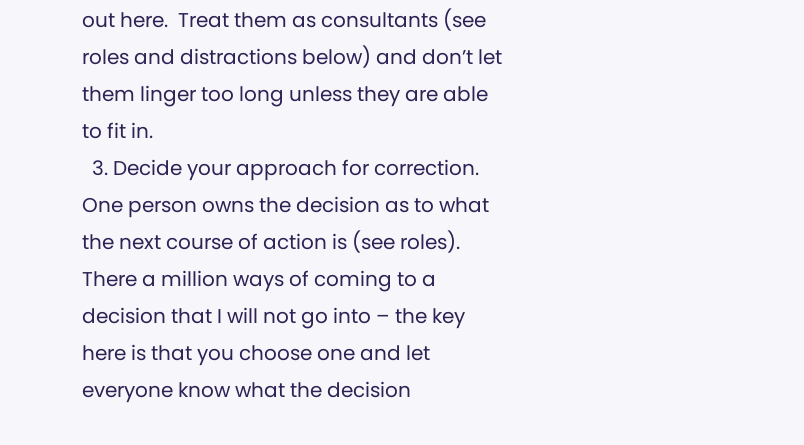out here.  Treat them as consultants (see roles and distractions below) and don’t let them linger too long unless they are able to fit in.
  3. Decide your approach for correction.  One person owns the decision as to what the next course of action is (see roles).  There a million ways of coming to a decision that I will not go into – the key here is that you choose one and let everyone know what the decision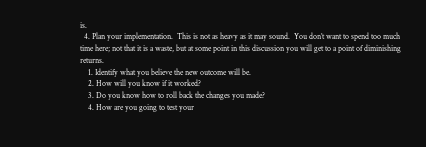is.
  4. Plan your implementation.  This is not as heavy as it may sound.  You don’t want to spend too much time here; not that it is a waste, but at some point in this discussion you will get to a point of diminishing returns.
    1. Identify what you believe the new outcome will be.
    2. How will you know if it worked?
    3. Do you know how to roll back the changes you made?
    4. How are you going to test your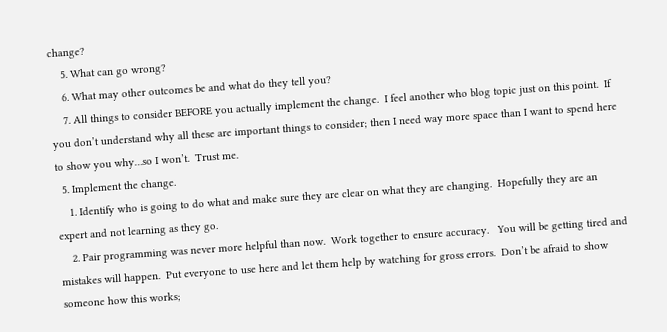change?
    5. What can go wrong?
    6. What may other outcomes be and what do they tell you?
    7. All things to consider BEFORE you actually implement the change.  I feel another who blog topic just on this point.  If you don’t understand why all these are important things to consider; then I need way more space than I want to spend here to show you why…so I won’t.  Trust me.
  5. Implement the change.
    1. Identify who is going to do what and make sure they are clear on what they are changing.  Hopefully they are an expert and not learning as they go.
    2. Pair programming was never more helpful than now.  Work together to ensure accuracy.   You will be getting tired and mistakes will happen.  Put everyone to use here and let them help by watching for gross errors.  Don’t be afraid to show someone how this works;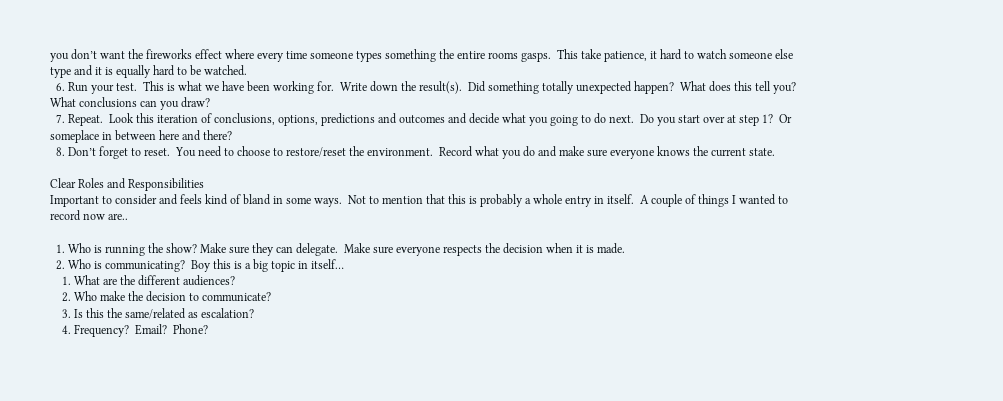you don’t want the fireworks effect where every time someone types something the entire rooms gasps.  This take patience, it hard to watch someone else type and it is equally hard to be watched.
  6. Run your test.  This is what we have been working for.  Write down the result(s).  Did something totally unexpected happen?  What does this tell you?  What conclusions can you draw?
  7. Repeat.  Look this iteration of conclusions, options, predictions and outcomes and decide what you going to do next.  Do you start over at step 1?  Or someplace in between here and there?
  8. Don’t forget to reset.  You need to choose to restore/reset the environment.  Record what you do and make sure everyone knows the current state.

Clear Roles and Responsibilities
Important to consider and feels kind of bland in some ways.  Not to mention that this is probably a whole entry in itself.  A couple of things I wanted to record now are..

  1. Who is running the show? Make sure they can delegate.  Make sure everyone respects the decision when it is made.
  2. Who is communicating?  Boy this is a big topic in itself…
    1. What are the different audiences?
    2. Who make the decision to communicate?
    3. Is this the same/related as escalation?
    4. Frequency?  Email?  Phone?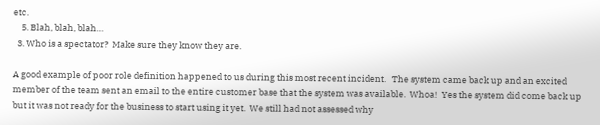etc.
    5. Blah, blah, blah…
  3. Who is a spectator?  Make sure they know they are.

A good example of poor role definition happened to us during this most recent incident.   The system came back up and an excited member of the team sent an email to the entire customer base that the system was available.  Whoa!  Yes the system did come back up but it was not ready for the business to start using it yet.  We still had not assessed why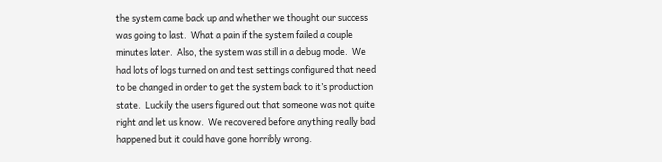the system came back up and whether we thought our success was going to last.  What a pain if the system failed a couple minutes later.  Also, the system was still in a debug mode.  We had lots of logs turned on and test settings configured that need to be changed in order to get the system back to it’s production state.  Luckily the users figured out that someone was not quite right and let us know.  We recovered before anything really bad happened but it could have gone horribly wrong.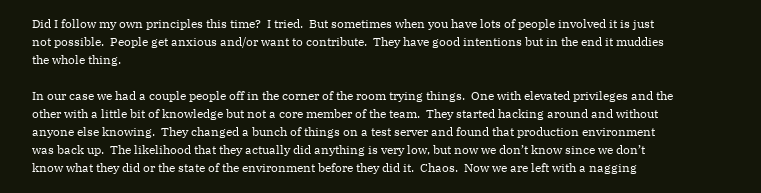Did I follow my own principles this time?  I tried.  But sometimes when you have lots of people involved it is just not possible.  People get anxious and/or want to contribute.  They have good intentions but in the end it muddies the whole thing.

In our case we had a couple people off in the corner of the room trying things.  One with elevated privileges and the other with a little bit of knowledge but not a core member of the team.  They started hacking around and without anyone else knowing.  They changed a bunch of things on a test server and found that production environment was back up.  The likelihood that they actually did anything is very low, but now we don’t know since we don’t know what they did or the state of the environment before they did it.  Chaos.  Now we are left with a nagging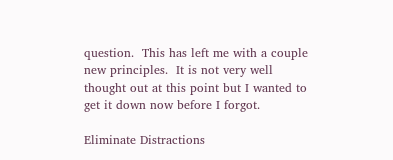question.  This has left me with a couple new principles.  It is not very well thought out at this point but I wanted to get it down now before I forgot.

Eliminate Distractions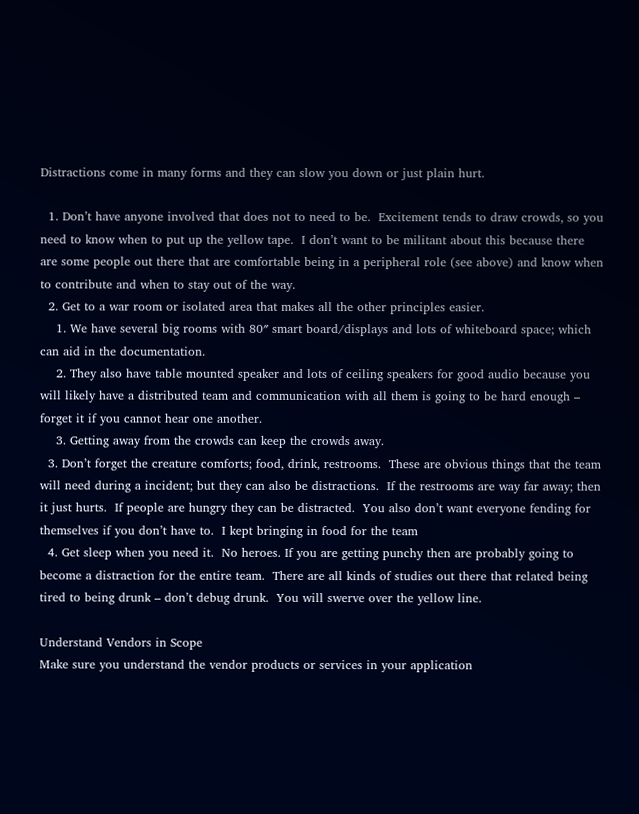Distractions come in many forms and they can slow you down or just plain hurt.

  1. Don’t have anyone involved that does not to need to be.  Excitement tends to draw crowds, so you need to know when to put up the yellow tape.  I don’t want to be militant about this because there are some people out there that are comfortable being in a peripheral role (see above) and know when to contribute and when to stay out of the way.
  2. Get to a war room or isolated area that makes all the other principles easier.
    1. We have several big rooms with 80″ smart board/displays and lots of whiteboard space; which can aid in the documentation.
    2. They also have table mounted speaker and lots of ceiling speakers for good audio because you will likely have a distributed team and communication with all them is going to be hard enough – forget it if you cannot hear one another.
    3. Getting away from the crowds can keep the crowds away.
  3. Don’t forget the creature comforts; food, drink, restrooms.  These are obvious things that the team will need during a incident; but they can also be distractions.  If the restrooms are way far away; then it just hurts.  If people are hungry they can be distracted.  You also don’t want everyone fending for themselves if you don’t have to.  I kept bringing in food for the team
  4. Get sleep when you need it.  No heroes. If you are getting punchy then are probably going to become a distraction for the entire team.  There are all kinds of studies out there that related being tired to being drunk – don’t debug drunk.  You will swerve over the yellow line.

Understand Vendors in Scope
Make sure you understand the vendor products or services in your application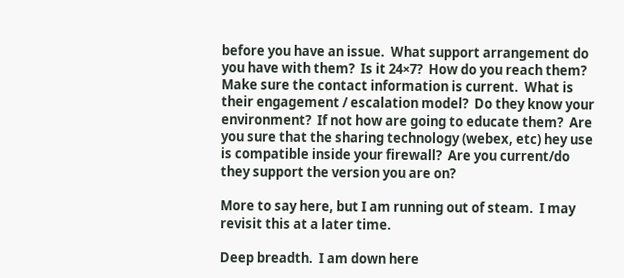before you have an issue.  What support arrangement do you have with them?  Is it 24×7?  How do you reach them?  Make sure the contact information is current.  What is their engagement / escalation model?  Do they know your environment?  If not how are going to educate them?  Are you sure that the sharing technology (webex, etc) hey use is compatible inside your firewall?  Are you current/do they support the version you are on?

More to say here, but I am running out of steam.  I may revisit this at a later time.

Deep breadth.  I am down here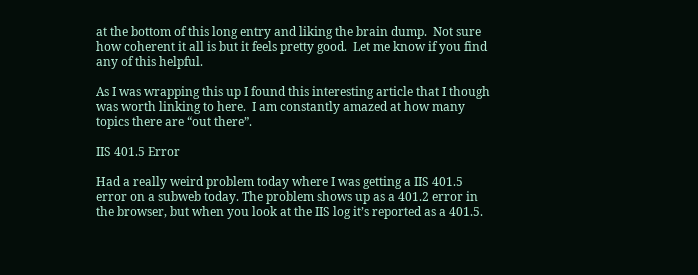at the bottom of this long entry and liking the brain dump.  Not sure how coherent it all is but it feels pretty good.  Let me know if you find any of this helpful.

As I was wrapping this up I found this interesting article that I though was worth linking to here.  I am constantly amazed at how many topics there are “out there”.

IIS 401.5 Error

Had a really weird problem today where I was getting a IIS 401.5 error on a subweb today. The problem shows up as a 401.2 error in the browser, but when you look at the IIS log it’s reported as a 401.5.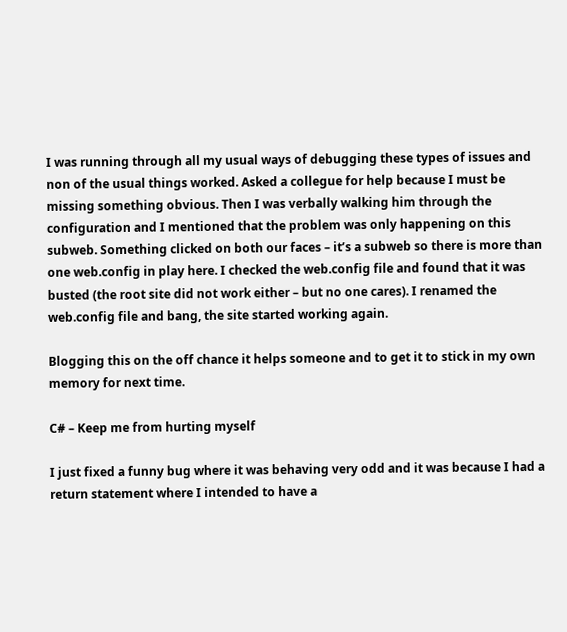I was running through all my usual ways of debugging these types of issues and non of the usual things worked. Asked a collegue for help because I must be missing something obvious. Then I was verbally walking him through the configuration and I mentioned that the problem was only happening on this subweb. Something clicked on both our faces – it’s a subweb so there is more than one web.config in play here. I checked the web.config file and found that it was busted (the root site did not work either – but no one cares). I renamed the web.config file and bang, the site started working again.

Blogging this on the off chance it helps someone and to get it to stick in my own memory for next time.

C# – Keep me from hurting myself

I just fixed a funny bug where it was behaving very odd and it was because I had a return statement where I intended to have a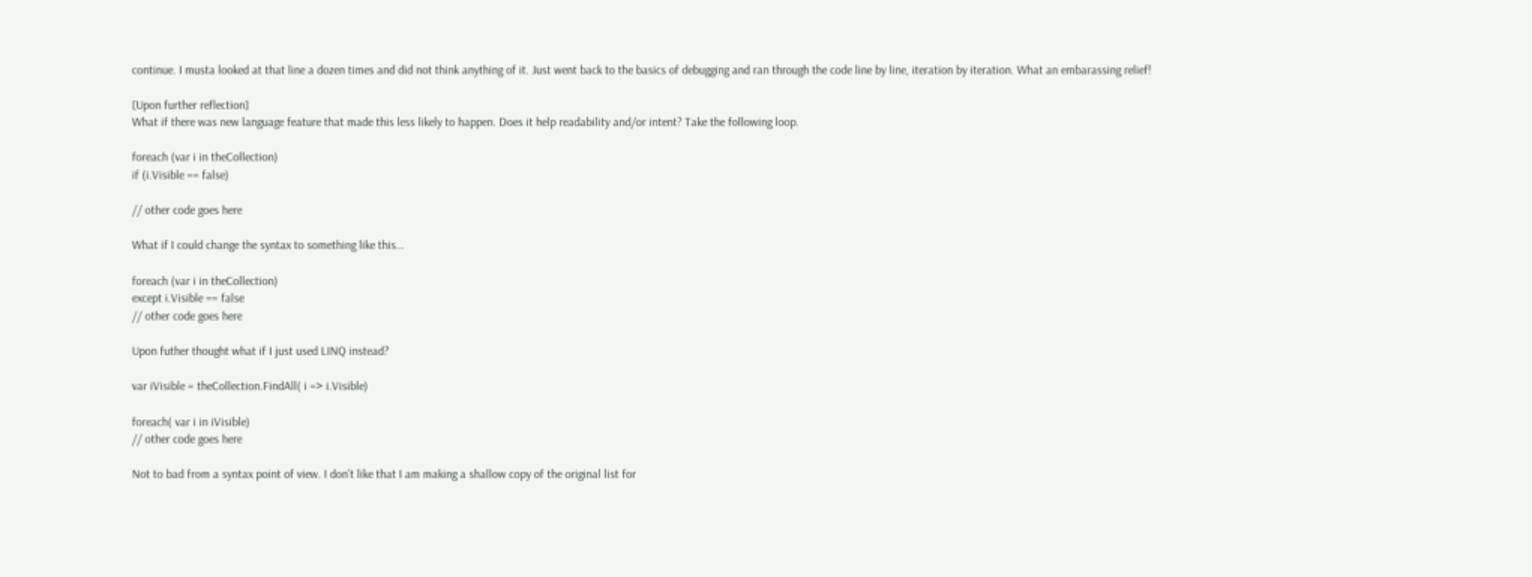continue. I musta looked at that line a dozen times and did not think anything of it. Just went back to the basics of debugging and ran through the code line by line, iteration by iteration. What an embarassing relief!

[Upon further reflection]
What if there was new language feature that made this less likely to happen. Does it help readability and/or intent? Take the following loop.

foreach (var i in theCollection)
if (i.Visible == false)

// other code goes here

What if I could change the syntax to something like this…

foreach (var i in theCollection)
except i.Visible == false
// other code goes here

Upon futher thought what if I just used LINQ instead?

var iVisible = theCollection.FindAll( i => i.Visible)

foreach( var i in iVisible)
// other code goes here

Not to bad from a syntax point of view. I don’t like that I am making a shallow copy of the original list for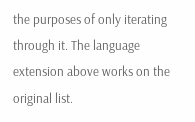the purposes of only iterating through it. The language extension above works on the original list.